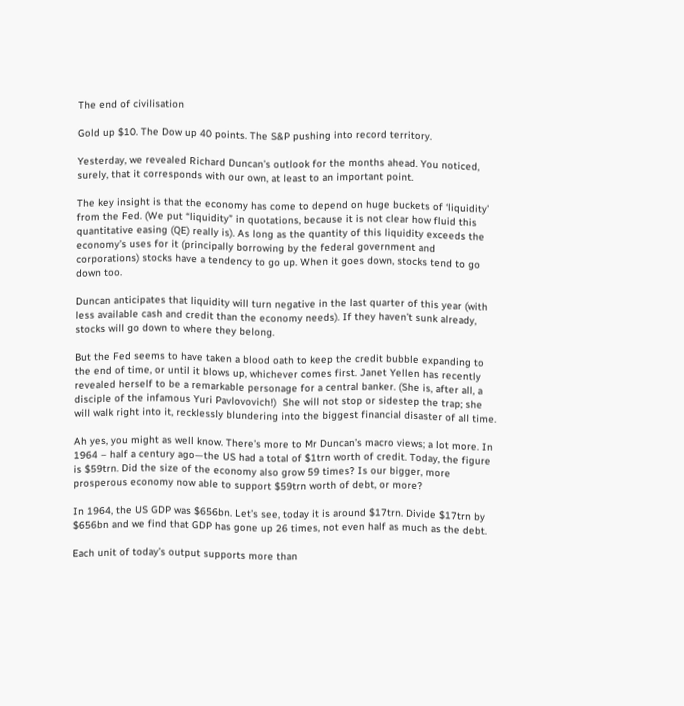The end of civilisation

Gold up $10. The Dow up 40 points. The S&P pushing into record territory.

Yesterday, we revealed Richard Duncan’s outlook for the months ahead. You noticed, surely, that it corresponds with our own, at least to an important point.

The key insight is that the economy has come to depend on huge buckets of ‘liquidity’ from the Fed. (We put “liquidity” in quotations, because it is not clear how fluid this quantitative easing (QE) really is). As long as the quantity of this liquidity exceeds the economy’s uses for it (principally borrowing by the federal government and corporations) stocks have a tendency to go up. When it goes down, stocks tend to go down too.

Duncan anticipates that liquidity will turn negative in the last quarter of this year (with less available cash and credit than the economy needs). If they haven’t sunk already, stocks will go down to where they belong.

But the Fed seems to have taken a blood oath to keep the credit bubble expanding to the end of time, or until it blows up, whichever comes first. Janet Yellen has recently revealed herself to be a remarkable personage for a central banker. (She is, after all, a disciple of the infamous Yuri Pavlovovich!)  She will not stop or sidestep the trap; she will walk right into it, recklessly blundering into the biggest financial disaster of all time.

Ah yes, you might as well know. There’s more to Mr Duncan’s macro views; a lot more. In 1964 – half a century ago—the US had a total of $1trn worth of credit. Today, the figure is $59trn. Did the size of the economy also grow 59 times? Is our bigger, more prosperous economy now able to support $59trn worth of debt, or more?

In 1964, the US GDP was $656bn. Let’s see, today it is around $17trn. Divide $17trn by $656bn and we find that GDP has gone up 26 times, not even half as much as the debt.

Each unit of today’s output supports more than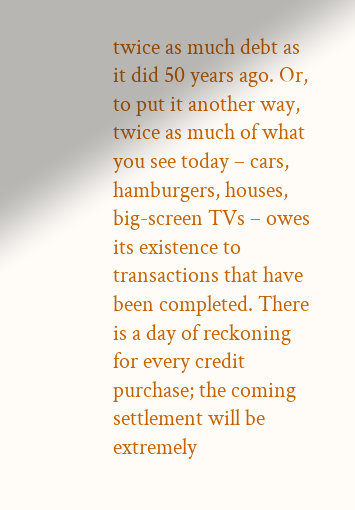twice as much debt as it did 50 years ago. Or, to put it another way, twice as much of what you see today – cars, hamburgers, houses, big-screen TVs – owes its existence to transactions that have been completed. There is a day of reckoning for every credit purchase; the coming settlement will be extremely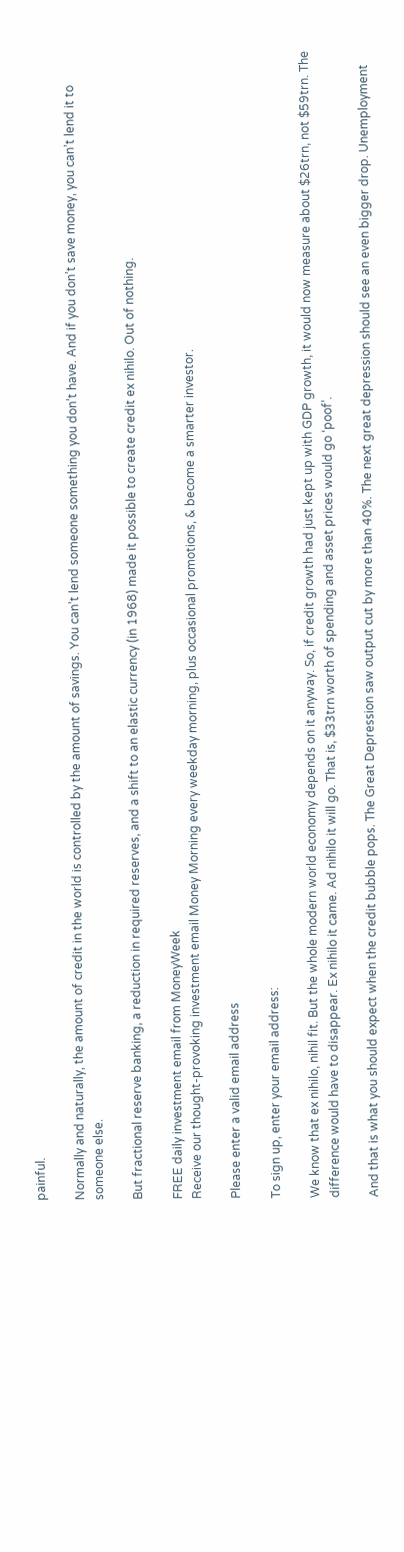painful.

Normally and naturally, the amount of credit in the world is controlled by the amount of savings. You can’t lend someone something you don’t have. And if you don’t save money, you can’t lend it to someone else.

But fractional reserve banking, a reduction in required reserves, and a shift to an elastic currency (in 1968) made it possible to create credit ex nihilo. Out of nothing.

FREE daily investment email from MoneyWeek
Receive our thought-provoking investment email Money Morning every weekday morning, plus occasional promotions, & become a smarter investor.

Please enter a valid email address

To sign up, enter your email address:

We know that ex nihilo, nihil fit. But the whole modern world economy depends on it anyway. So, if credit growth had just kept up with GDP growth, it would now measure about $26trn, not $59trn. The difference would have to disappear. Ex nihilo it came. Ad nihilo it will go. That is, $33trn worth of spending and asset prices would go ‘poof’.

And that is what you should expect when the credit bubble pops. The Great Depression saw output cut by more than 40%. The next great depression should see an even bigger drop. Unemployment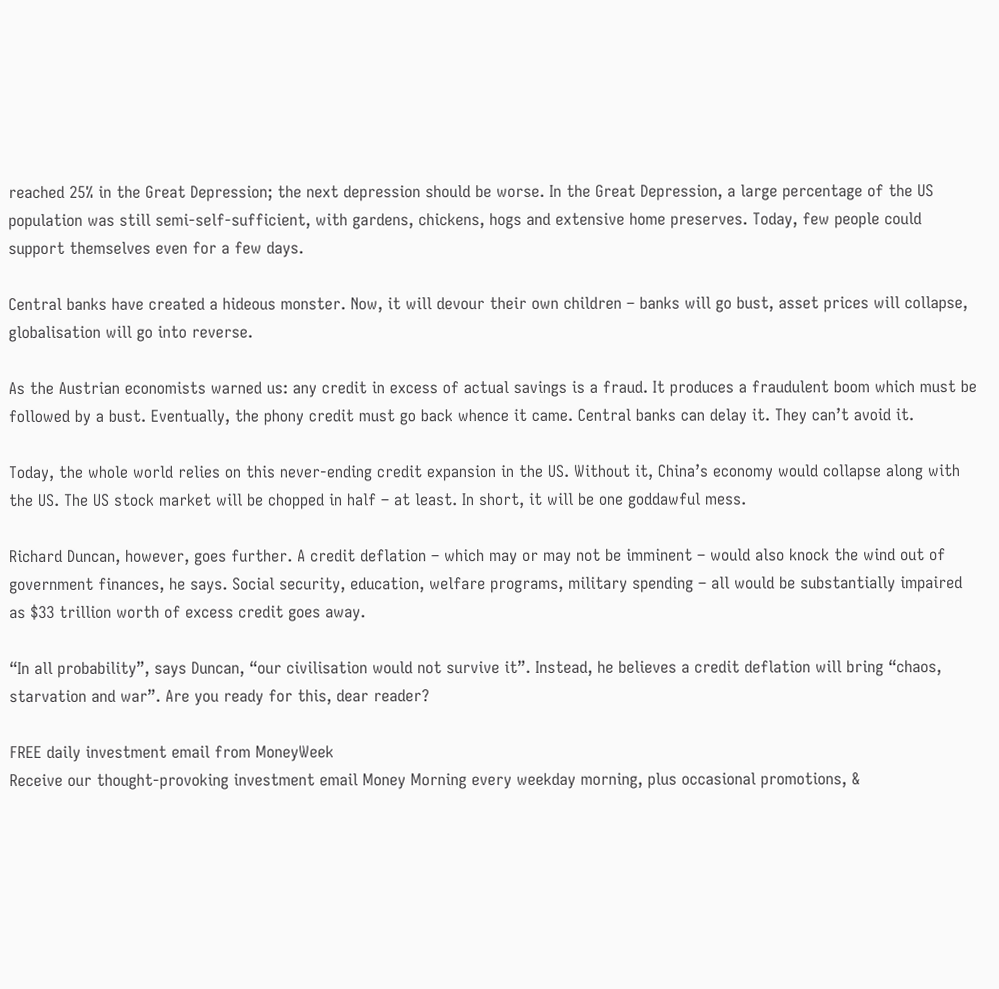reached 25% in the Great Depression; the next depression should be worse. In the Great Depression, a large percentage of the US population was still semi-self-sufficient, with gardens, chickens, hogs and extensive home preserves. Today, few people could support themselves even for a few days.

Central banks have created a hideous monster. Now, it will devour their own children – banks will go bust, asset prices will collapse, globalisation will go into reverse.

As the Austrian economists warned us: any credit in excess of actual savings is a fraud. It produces a fraudulent boom which must be followed by a bust. Eventually, the phony credit must go back whence it came. Central banks can delay it. They can’t avoid it.

Today, the whole world relies on this never-ending credit expansion in the US. Without it, China’s economy would collapse along with the US. The US stock market will be chopped in half – at least. In short, it will be one goddawful mess.

Richard Duncan, however, goes further. A credit deflation – which may or may not be imminent – would also knock the wind out of government finances, he says. Social security, education, welfare programs, military spending – all would be substantially impaired as $33 trillion worth of excess credit goes away.

“In all probability”, says Duncan, “our civilisation would not survive it”. Instead, he believes a credit deflation will bring “chaos, starvation and war”. Are you ready for this, dear reader?

FREE daily investment email from MoneyWeek
Receive our thought-provoking investment email Money Morning every weekday morning, plus occasional promotions, &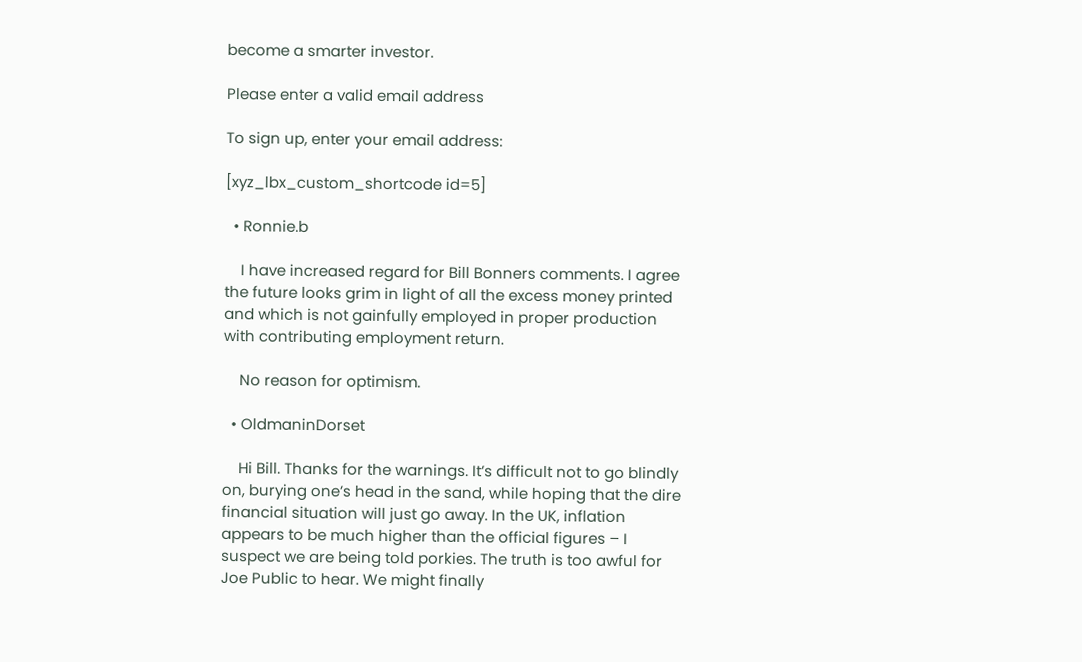become a smarter investor.

Please enter a valid email address

To sign up, enter your email address:

[xyz_lbx_custom_shortcode id=5]

  • Ronnie.b

    I have increased regard for Bill Bonners comments. I agree the future looks grim in light of all the excess money printed and which is not gainfully employed in proper production with contributing employment return.

    No reason for optimism.

  • OldmaninDorset

    Hi Bill. Thanks for the warnings. It’s difficult not to go blindly on, burying one’s head in the sand, while hoping that the dire financial situation will just go away. In the UK, inflation appears to be much higher than the official figures – I suspect we are being told porkies. The truth is too awful for Joe Public to hear. We might finally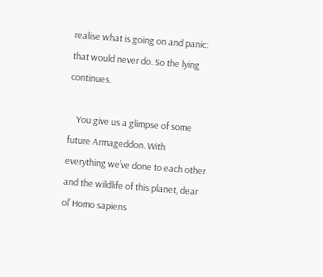realise what is going on and panic: that would never do. So the lying continues.

    You give us a glimpse of some future Armageddon. With everything we’ve done to each other and the wildlife of this planet, dear ol’ Homo sapiens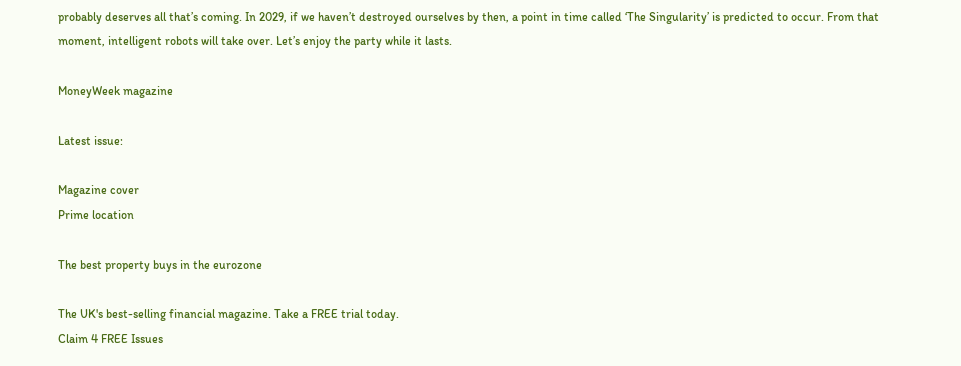probably deserves all that’s coming. In 2029, if we haven’t destroyed ourselves by then, a point in time called ‘The Singularity’ is predicted to occur. From that moment, intelligent robots will take over. Let’s enjoy the party while it lasts.

MoneyWeek magazine

Latest issue:

Magazine cover
Prime location

The best property buys in the eurozone

The UK's best-selling financial magazine. Take a FREE trial today.
Claim 4 FREE Issues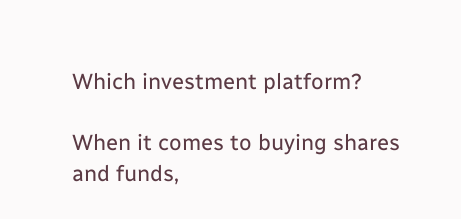Which investment platform?

When it comes to buying shares and funds,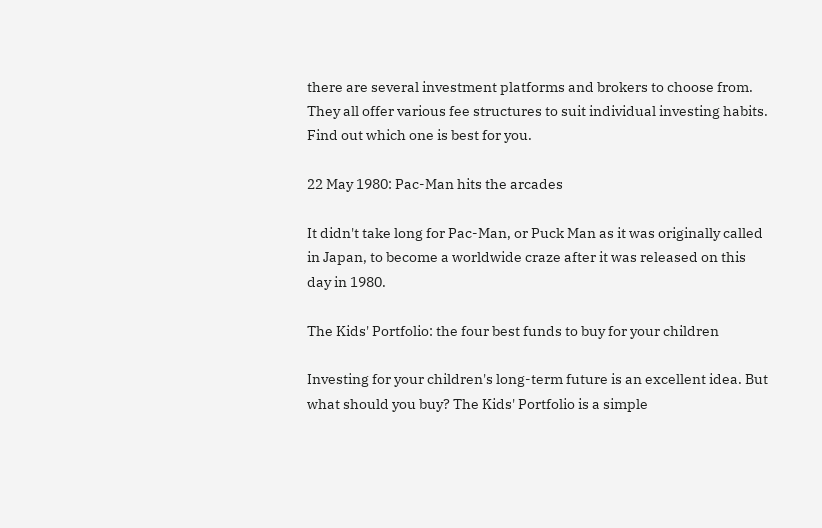there are several investment platforms and brokers to choose from. They all offer various fee structures to suit individual investing habits.
Find out which one is best for you.

22 May 1980: Pac-Man hits the arcades

It didn't take long for Pac-Man, or Puck Man as it was originally called in Japan, to become a worldwide craze after it was released on this day in 1980.

The Kids' Portfolio: the four best funds to buy for your children

Investing for your children's long-term future is an excellent idea. But what should you buy? The Kids' Portfolio is a simple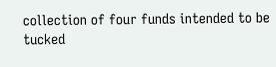collection of four funds intended to be tucked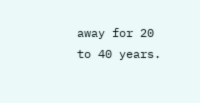away for 20 to 40 years.